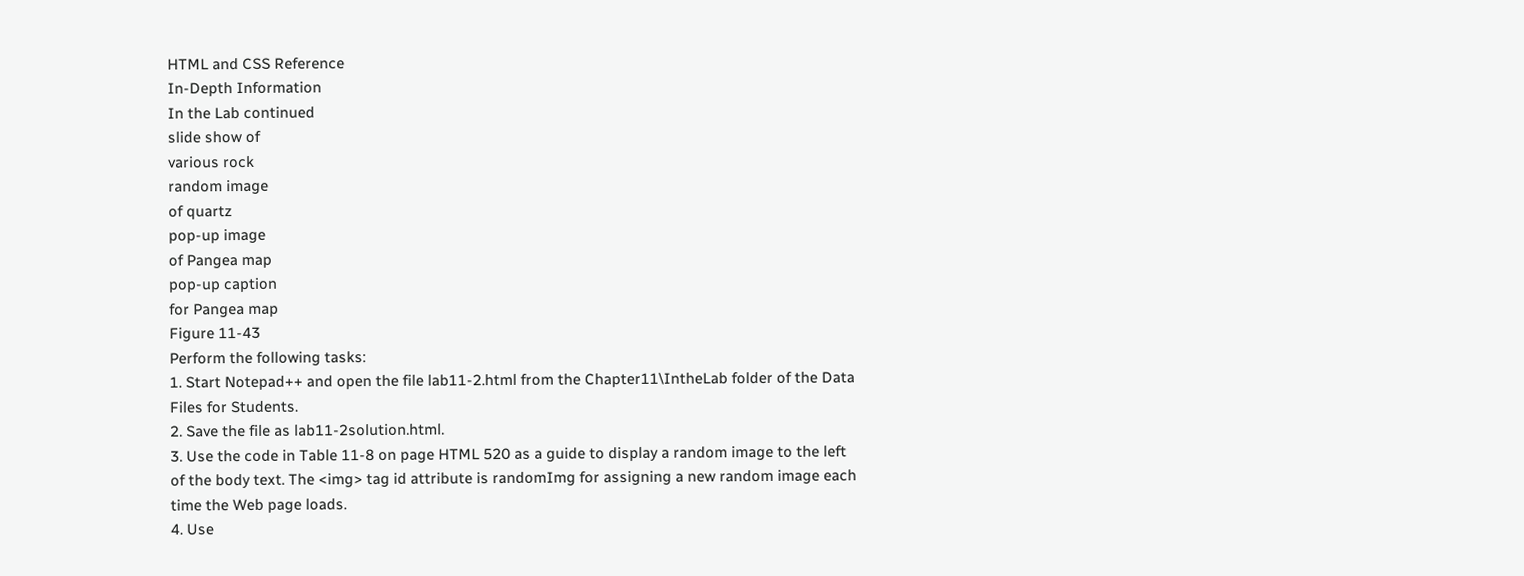HTML and CSS Reference
In-Depth Information
In the Lab continued
slide show of
various rock
random image
of quartz
pop-up image
of Pangea map
pop-up caption
for Pangea map
Figure 11-43
Perform the following tasks:
1. Start Notepad++ and open the file lab11-2.html from the Chapter11\IntheLab folder of the Data
Files for Students.
2. Save the file as lab11-2solution.html.
3. Use the code in Table 11-8 on page HTML 520 as a guide to display a random image to the left
of the body text. The <img> tag id attribute is randomImg for assigning a new random image each
time the Web page loads.
4. Use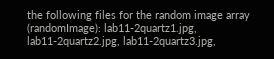the following files for the random image array (randomImage): lab11-2quartz1.jpg,
lab11-2quartz2.jpg, lab11-2quartz3.jpg,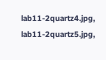lab11-2quartz4.jpg, lab11-2quartz5.jpg,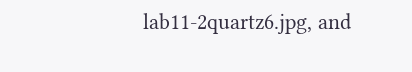lab11-2quartz6.jpg, and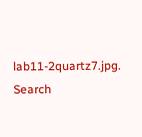lab11-2quartz7.jpg.
Search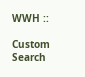WWH ::

Custom Search